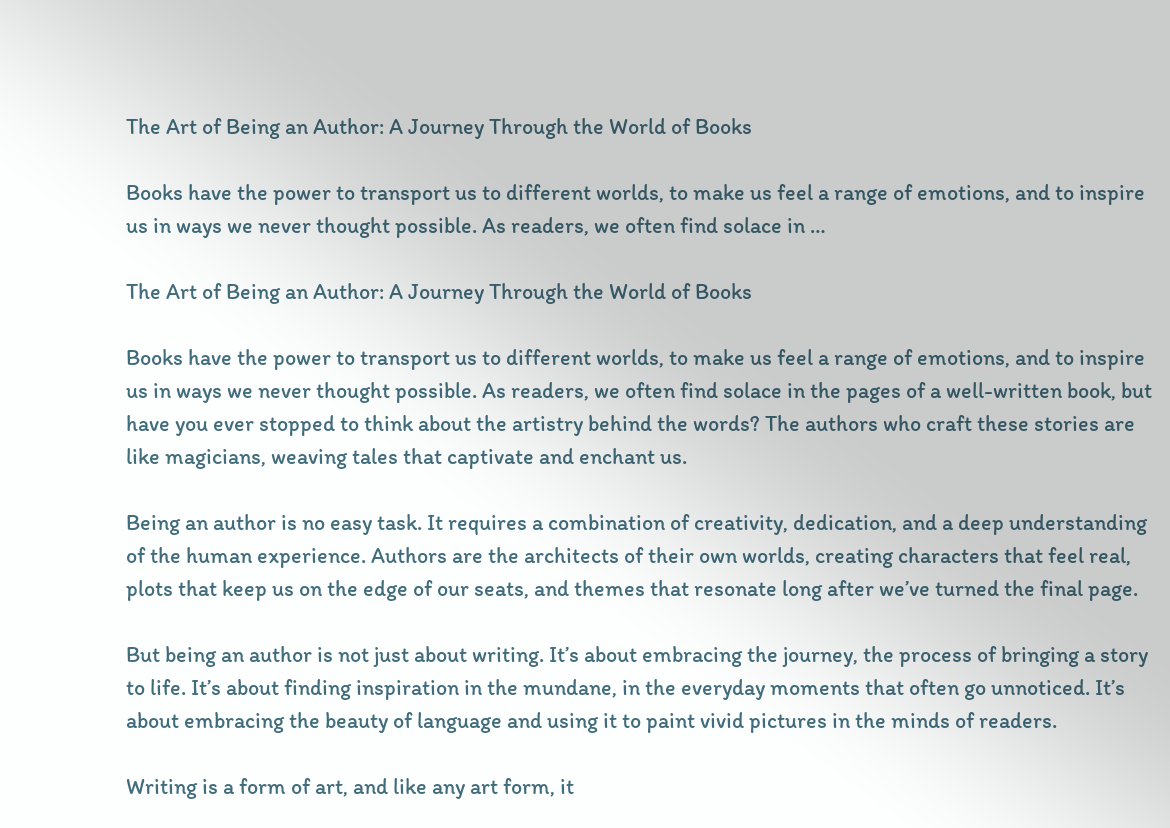The Art of Being an Author: A Journey Through the World of Books

Books have the power to transport us to different worlds, to make us feel a range of emotions, and to inspire us in ways we never thought possible. As readers, we often find solace in …

The Art of Being an Author: A Journey Through the World of Books

Books have the power to transport us to different worlds, to make us feel a range of emotions, and to inspire us in ways we never thought possible. As readers, we often find solace in the pages of a well-written book, but have you ever stopped to think about the artistry behind the words? The authors who craft these stories are like magicians, weaving tales that captivate and enchant us.

Being an author is no easy task. It requires a combination of creativity, dedication, and a deep understanding of the human experience. Authors are the architects of their own worlds, creating characters that feel real, plots that keep us on the edge of our seats, and themes that resonate long after we’ve turned the final page.

But being an author is not just about writing. It’s about embracing the journey, the process of bringing a story to life. It’s about finding inspiration in the mundane, in the everyday moments that often go unnoticed. It’s about embracing the beauty of language and using it to paint vivid pictures in the minds of readers.

Writing is a form of art, and like any art form, it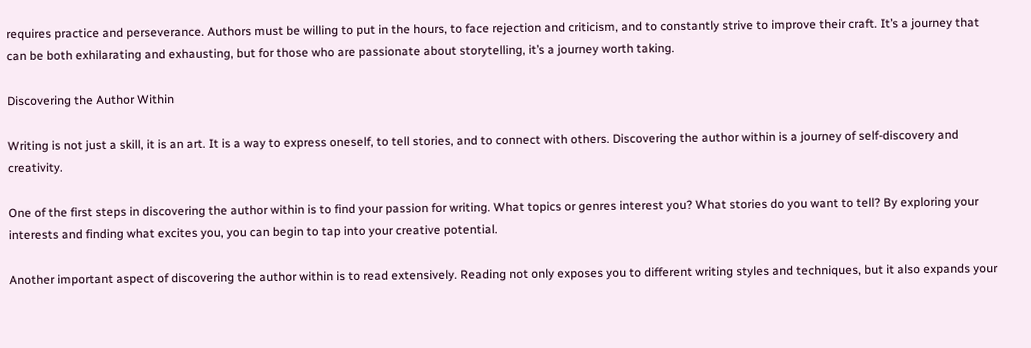requires practice and perseverance. Authors must be willing to put in the hours, to face rejection and criticism, and to constantly strive to improve their craft. It’s a journey that can be both exhilarating and exhausting, but for those who are passionate about storytelling, it’s a journey worth taking.

Discovering the Author Within

Writing is not just a skill, it is an art. It is a way to express oneself, to tell stories, and to connect with others. Discovering the author within is a journey of self-discovery and creativity.

One of the first steps in discovering the author within is to find your passion for writing. What topics or genres interest you? What stories do you want to tell? By exploring your interests and finding what excites you, you can begin to tap into your creative potential.

Another important aspect of discovering the author within is to read extensively. Reading not only exposes you to different writing styles and techniques, but it also expands your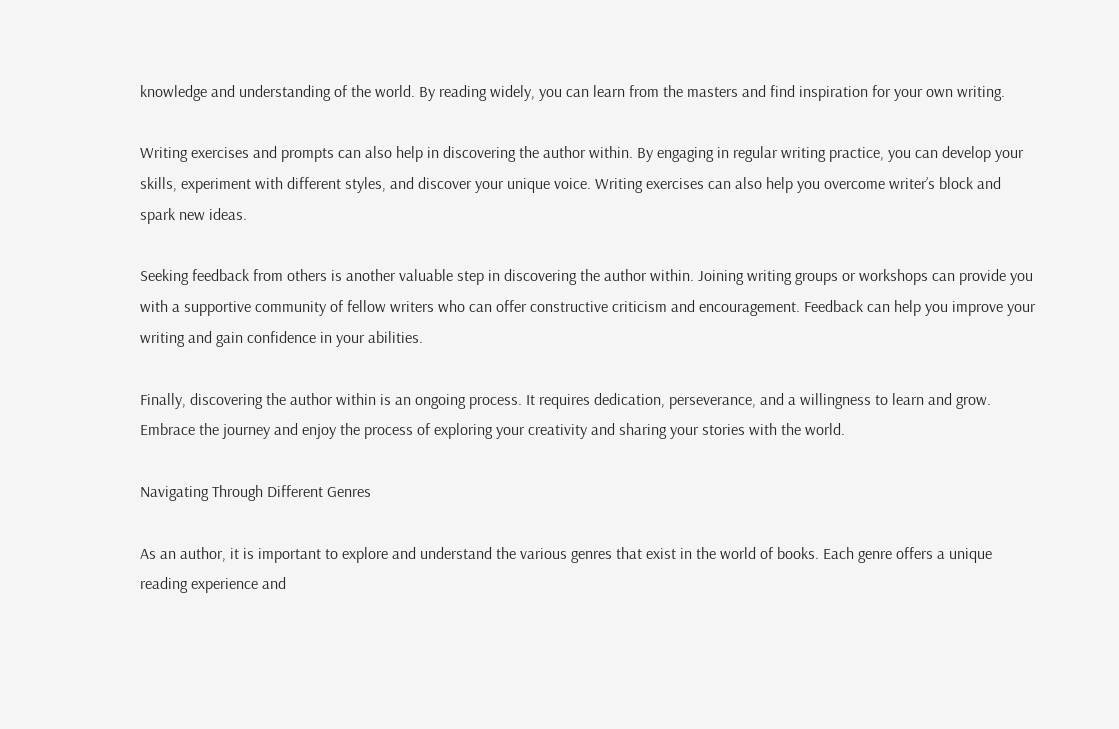knowledge and understanding of the world. By reading widely, you can learn from the masters and find inspiration for your own writing.

Writing exercises and prompts can also help in discovering the author within. By engaging in regular writing practice, you can develop your skills, experiment with different styles, and discover your unique voice. Writing exercises can also help you overcome writer’s block and spark new ideas.

Seeking feedback from others is another valuable step in discovering the author within. Joining writing groups or workshops can provide you with a supportive community of fellow writers who can offer constructive criticism and encouragement. Feedback can help you improve your writing and gain confidence in your abilities.

Finally, discovering the author within is an ongoing process. It requires dedication, perseverance, and a willingness to learn and grow. Embrace the journey and enjoy the process of exploring your creativity and sharing your stories with the world.

Navigating Through Different Genres

As an author, it is important to explore and understand the various genres that exist in the world of books. Each genre offers a unique reading experience and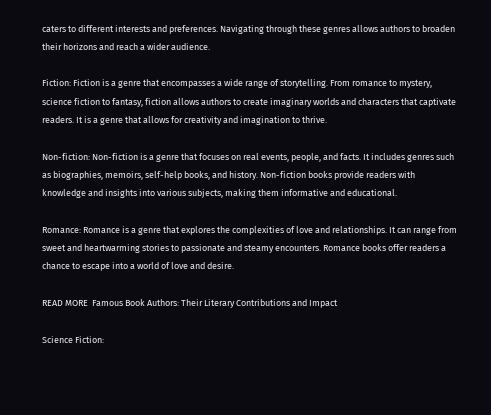caters to different interests and preferences. Navigating through these genres allows authors to broaden their horizons and reach a wider audience.

Fiction: Fiction is a genre that encompasses a wide range of storytelling. From romance to mystery, science fiction to fantasy, fiction allows authors to create imaginary worlds and characters that captivate readers. It is a genre that allows for creativity and imagination to thrive.

Non-fiction: Non-fiction is a genre that focuses on real events, people, and facts. It includes genres such as biographies, memoirs, self-help books, and history. Non-fiction books provide readers with knowledge and insights into various subjects, making them informative and educational.

Romance: Romance is a genre that explores the complexities of love and relationships. It can range from sweet and heartwarming stories to passionate and steamy encounters. Romance books offer readers a chance to escape into a world of love and desire.

READ MORE  Famous Book Authors: Their Literary Contributions and Impact

Science Fiction: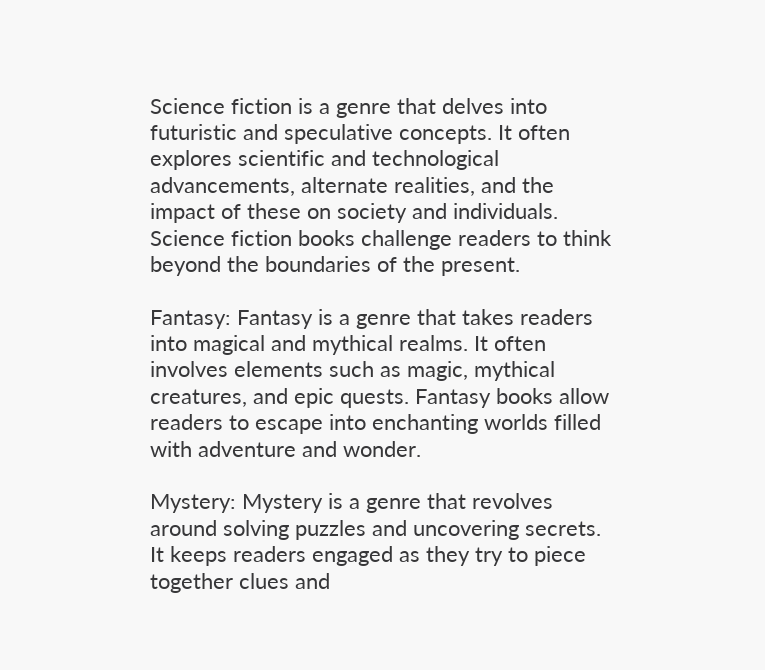Science fiction is a genre that delves into futuristic and speculative concepts. It often explores scientific and technological advancements, alternate realities, and the impact of these on society and individuals. Science fiction books challenge readers to think beyond the boundaries of the present.

Fantasy: Fantasy is a genre that takes readers into magical and mythical realms. It often involves elements such as magic, mythical creatures, and epic quests. Fantasy books allow readers to escape into enchanting worlds filled with adventure and wonder.

Mystery: Mystery is a genre that revolves around solving puzzles and uncovering secrets. It keeps readers engaged as they try to piece together clues and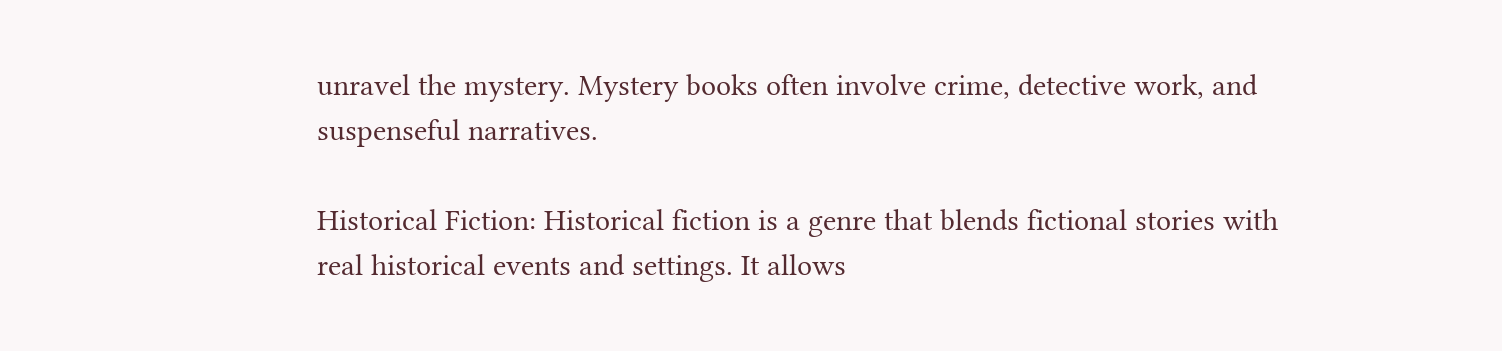unravel the mystery. Mystery books often involve crime, detective work, and suspenseful narratives.

Historical Fiction: Historical fiction is a genre that blends fictional stories with real historical events and settings. It allows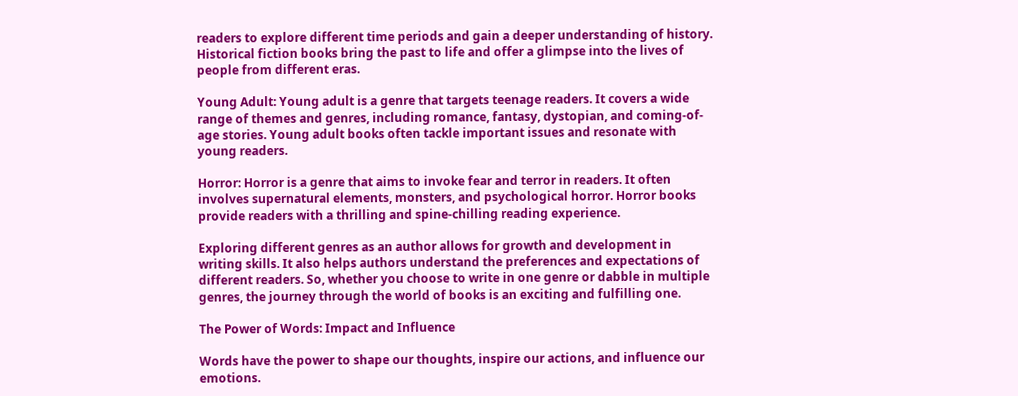readers to explore different time periods and gain a deeper understanding of history. Historical fiction books bring the past to life and offer a glimpse into the lives of people from different eras.

Young Adult: Young adult is a genre that targets teenage readers. It covers a wide range of themes and genres, including romance, fantasy, dystopian, and coming-of-age stories. Young adult books often tackle important issues and resonate with young readers.

Horror: Horror is a genre that aims to invoke fear and terror in readers. It often involves supernatural elements, monsters, and psychological horror. Horror books provide readers with a thrilling and spine-chilling reading experience.

Exploring different genres as an author allows for growth and development in writing skills. It also helps authors understand the preferences and expectations of different readers. So, whether you choose to write in one genre or dabble in multiple genres, the journey through the world of books is an exciting and fulfilling one.

The Power of Words: Impact and Influence

Words have the power to shape our thoughts, inspire our actions, and influence our emotions.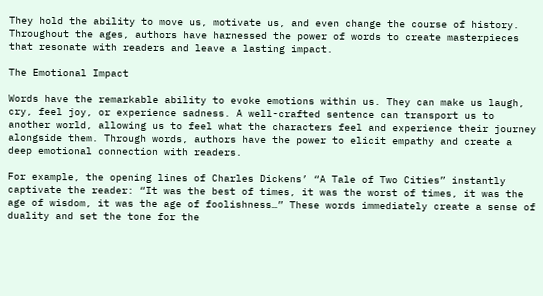They hold the ability to move us, motivate us, and even change the course of history. Throughout the ages, authors have harnessed the power of words to create masterpieces that resonate with readers and leave a lasting impact.

The Emotional Impact

Words have the remarkable ability to evoke emotions within us. They can make us laugh, cry, feel joy, or experience sadness. A well-crafted sentence can transport us to another world, allowing us to feel what the characters feel and experience their journey alongside them. Through words, authors have the power to elicit empathy and create a deep emotional connection with readers.

For example, the opening lines of Charles Dickens’ “A Tale of Two Cities” instantly captivate the reader: “It was the best of times, it was the worst of times, it was the age of wisdom, it was the age of foolishness…” These words immediately create a sense of duality and set the tone for the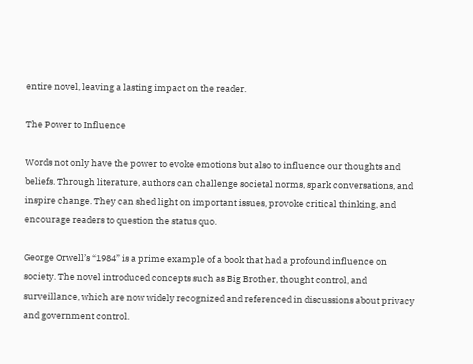entire novel, leaving a lasting impact on the reader.

The Power to Influence

Words not only have the power to evoke emotions but also to influence our thoughts and beliefs. Through literature, authors can challenge societal norms, spark conversations, and inspire change. They can shed light on important issues, provoke critical thinking, and encourage readers to question the status quo.

George Orwell’s “1984” is a prime example of a book that had a profound influence on society. The novel introduced concepts such as Big Brother, thought control, and surveillance, which are now widely recognized and referenced in discussions about privacy and government control.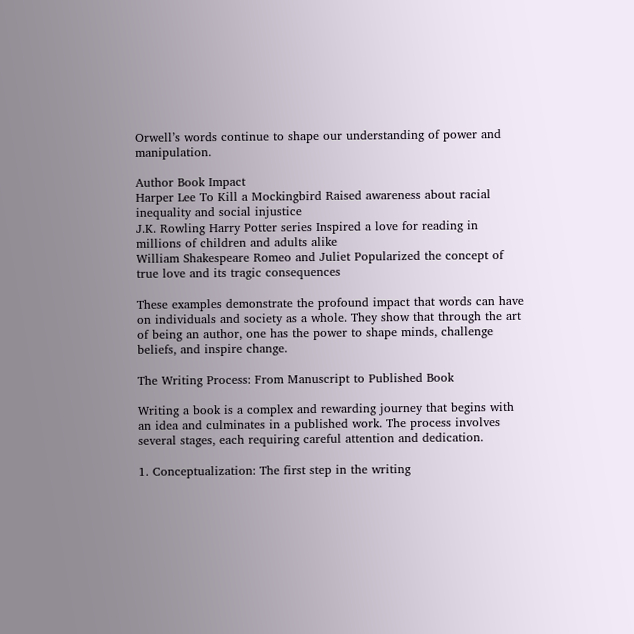Orwell’s words continue to shape our understanding of power and manipulation.

Author Book Impact
Harper Lee To Kill a Mockingbird Raised awareness about racial inequality and social injustice
J.K. Rowling Harry Potter series Inspired a love for reading in millions of children and adults alike
William Shakespeare Romeo and Juliet Popularized the concept of true love and its tragic consequences

These examples demonstrate the profound impact that words can have on individuals and society as a whole. They show that through the art of being an author, one has the power to shape minds, challenge beliefs, and inspire change.

The Writing Process: From Manuscript to Published Book

Writing a book is a complex and rewarding journey that begins with an idea and culminates in a published work. The process involves several stages, each requiring careful attention and dedication.

1. Conceptualization: The first step in the writing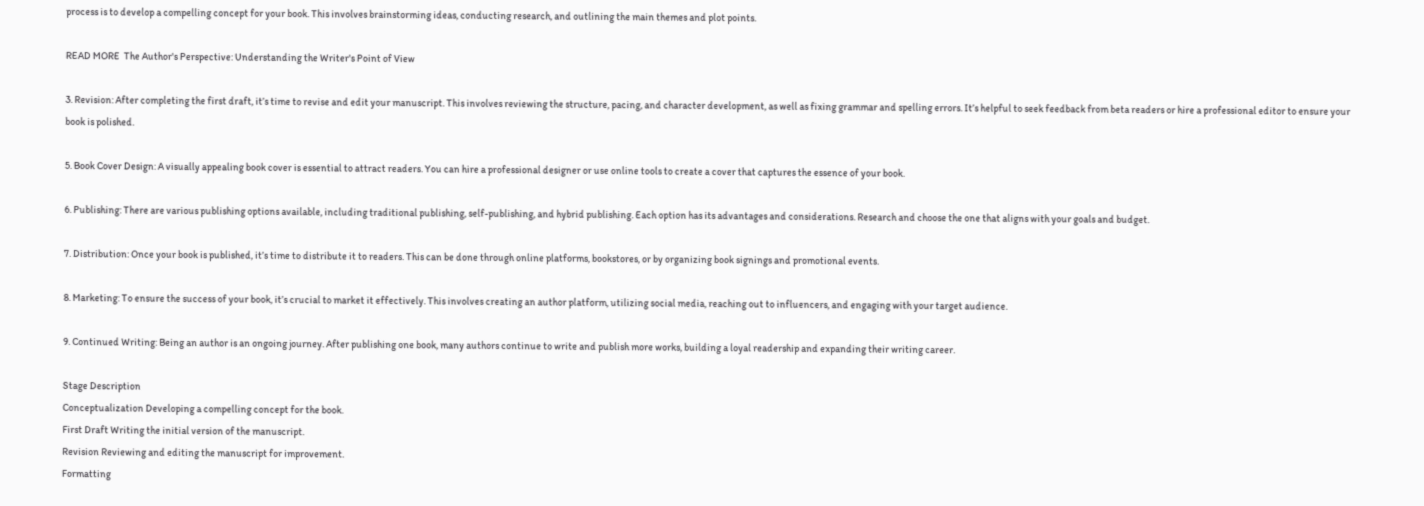process is to develop a compelling concept for your book. This involves brainstorming ideas, conducting research, and outlining the main themes and plot points.

READ MORE  The Author's Perspective: Understanding the Writer's Point of View

3. Revision: After completing the first draft, it’s time to revise and edit your manuscript. This involves reviewing the structure, pacing, and character development, as well as fixing grammar and spelling errors. It’s helpful to seek feedback from beta readers or hire a professional editor to ensure your book is polished.

5. Book Cover Design: A visually appealing book cover is essential to attract readers. You can hire a professional designer or use online tools to create a cover that captures the essence of your book.

6. Publishing: There are various publishing options available, including traditional publishing, self-publishing, and hybrid publishing. Each option has its advantages and considerations. Research and choose the one that aligns with your goals and budget.

7. Distribution: Once your book is published, it’s time to distribute it to readers. This can be done through online platforms, bookstores, or by organizing book signings and promotional events.

8. Marketing: To ensure the success of your book, it’s crucial to market it effectively. This involves creating an author platform, utilizing social media, reaching out to influencers, and engaging with your target audience.

9. Continued Writing: Being an author is an ongoing journey. After publishing one book, many authors continue to write and publish more works, building a loyal readership and expanding their writing career.

Stage Description
Conceptualization Developing a compelling concept for the book.
First Draft Writing the initial version of the manuscript.
Revision Reviewing and editing the manuscript for improvement.
Formatting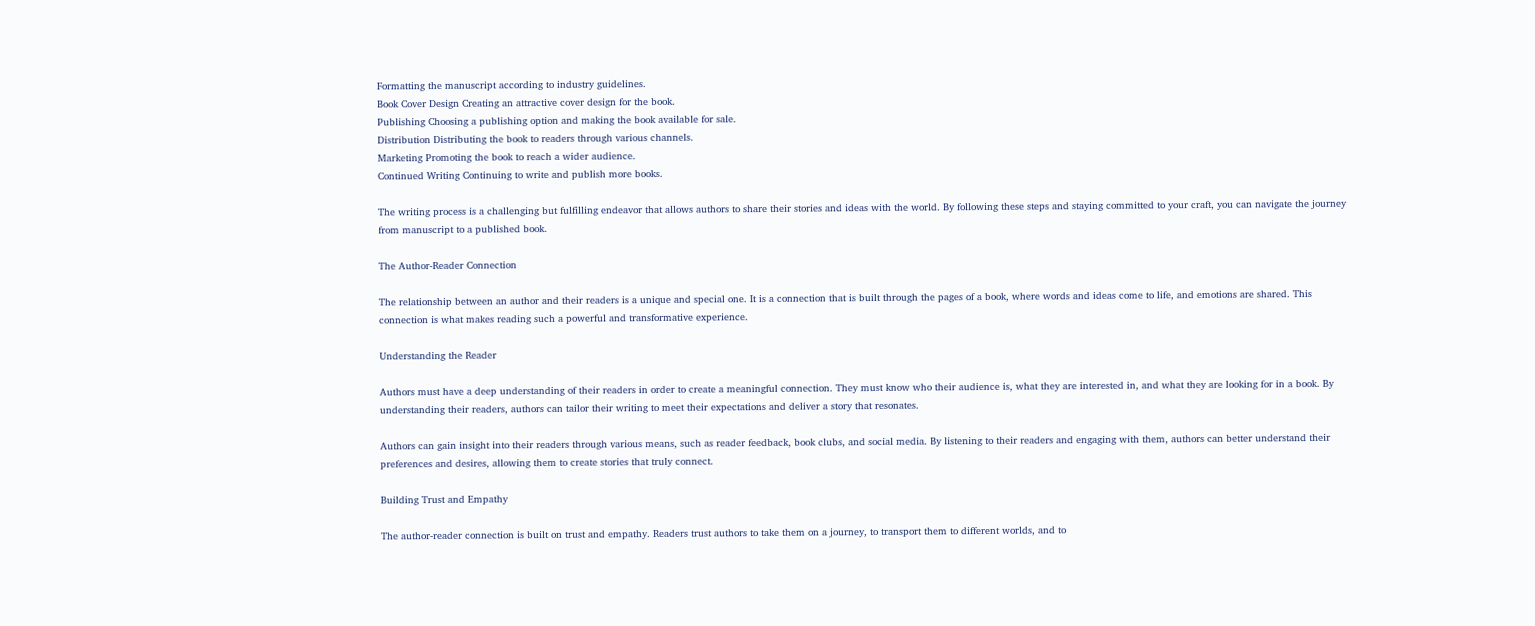Formatting the manuscript according to industry guidelines.
Book Cover Design Creating an attractive cover design for the book.
Publishing Choosing a publishing option and making the book available for sale.
Distribution Distributing the book to readers through various channels.
Marketing Promoting the book to reach a wider audience.
Continued Writing Continuing to write and publish more books.

The writing process is a challenging but fulfilling endeavor that allows authors to share their stories and ideas with the world. By following these steps and staying committed to your craft, you can navigate the journey from manuscript to a published book.

The Author-Reader Connection

The relationship between an author and their readers is a unique and special one. It is a connection that is built through the pages of a book, where words and ideas come to life, and emotions are shared. This connection is what makes reading such a powerful and transformative experience.

Understanding the Reader

Authors must have a deep understanding of their readers in order to create a meaningful connection. They must know who their audience is, what they are interested in, and what they are looking for in a book. By understanding their readers, authors can tailor their writing to meet their expectations and deliver a story that resonates.

Authors can gain insight into their readers through various means, such as reader feedback, book clubs, and social media. By listening to their readers and engaging with them, authors can better understand their preferences and desires, allowing them to create stories that truly connect.

Building Trust and Empathy

The author-reader connection is built on trust and empathy. Readers trust authors to take them on a journey, to transport them to different worlds, and to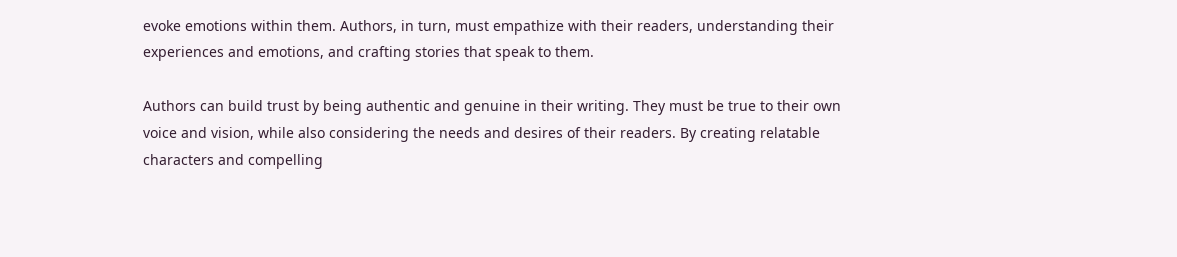evoke emotions within them. Authors, in turn, must empathize with their readers, understanding their experiences and emotions, and crafting stories that speak to them.

Authors can build trust by being authentic and genuine in their writing. They must be true to their own voice and vision, while also considering the needs and desires of their readers. By creating relatable characters and compelling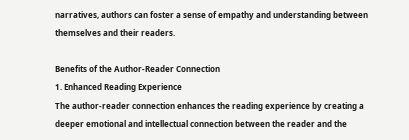narratives, authors can foster a sense of empathy and understanding between themselves and their readers.

Benefits of the Author-Reader Connection
1. Enhanced Reading Experience
The author-reader connection enhances the reading experience by creating a deeper emotional and intellectual connection between the reader and the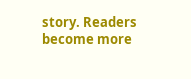story. Readers become more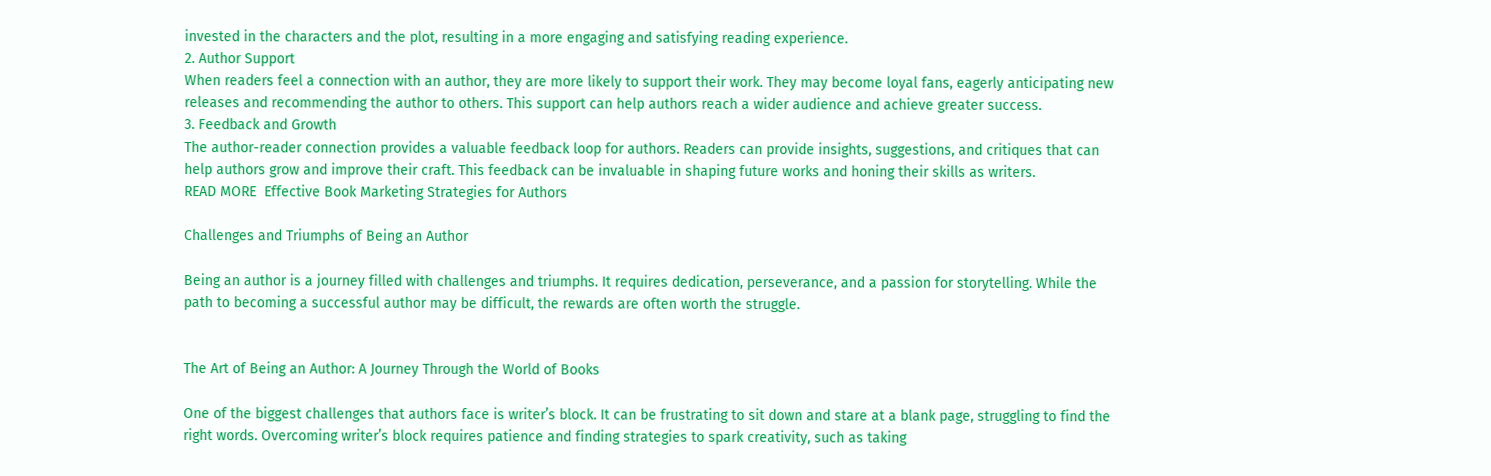invested in the characters and the plot, resulting in a more engaging and satisfying reading experience.
2. Author Support
When readers feel a connection with an author, they are more likely to support their work. They may become loyal fans, eagerly anticipating new releases and recommending the author to others. This support can help authors reach a wider audience and achieve greater success.
3. Feedback and Growth
The author-reader connection provides a valuable feedback loop for authors. Readers can provide insights, suggestions, and critiques that can help authors grow and improve their craft. This feedback can be invaluable in shaping future works and honing their skills as writers.
READ MORE  Effective Book Marketing Strategies for Authors

Challenges and Triumphs of Being an Author

Being an author is a journey filled with challenges and triumphs. It requires dedication, perseverance, and a passion for storytelling. While the path to becoming a successful author may be difficult, the rewards are often worth the struggle.


The Art of Being an Author: A Journey Through the World of Books

One of the biggest challenges that authors face is writer’s block. It can be frustrating to sit down and stare at a blank page, struggling to find the right words. Overcoming writer’s block requires patience and finding strategies to spark creativity, such as taking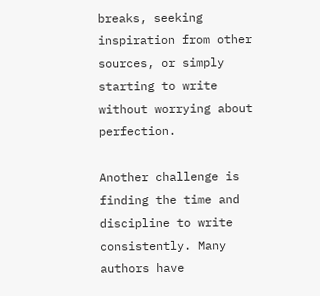breaks, seeking inspiration from other sources, or simply starting to write without worrying about perfection.

Another challenge is finding the time and discipline to write consistently. Many authors have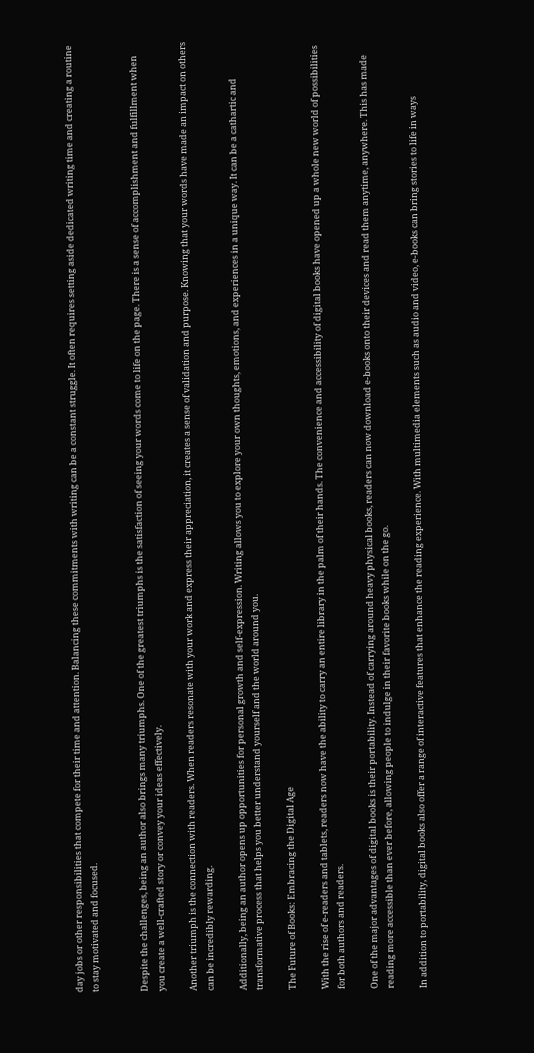day jobs or other responsibilities that compete for their time and attention. Balancing these commitments with writing can be a constant struggle. It often requires setting aside dedicated writing time and creating a routine to stay motivated and focused.


Despite the challenges, being an author also brings many triumphs. One of the greatest triumphs is the satisfaction of seeing your words come to life on the page. There is a sense of accomplishment and fulfillment when you create a well-crafted story or convey your ideas effectively.

Another triumph is the connection with readers. When readers resonate with your work and express their appreciation, it creates a sense of validation and purpose. Knowing that your words have made an impact on others can be incredibly rewarding.

Additionally, being an author opens up opportunities for personal growth and self-expression. Writing allows you to explore your own thoughts, emotions, and experiences in a unique way. It can be a cathartic and transformative process that helps you better understand yourself and the world around you.

The Future of Books: Embracing the Digital Age

With the rise of e-readers and tablets, readers now have the ability to carry an entire library in the palm of their hands. The convenience and accessibility of digital books have opened up a whole new world of possibilities for both authors and readers.

One of the major advantages of digital books is their portability. Instead of carrying around heavy physical books, readers can now download e-books onto their devices and read them anytime, anywhere. This has made reading more accessible than ever before, allowing people to indulge in their favorite books while on the go.

In addition to portability, digital books also offer a range of interactive features that enhance the reading experience. With multimedia elements such as audio and video, e-books can bring stories to life in ways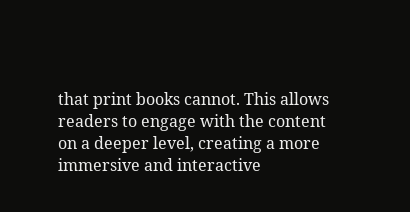that print books cannot. This allows readers to engage with the content on a deeper level, creating a more immersive and interactive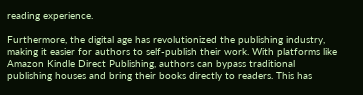reading experience.

Furthermore, the digital age has revolutionized the publishing industry, making it easier for authors to self-publish their work. With platforms like Amazon Kindle Direct Publishing, authors can bypass traditional publishing houses and bring their books directly to readers. This has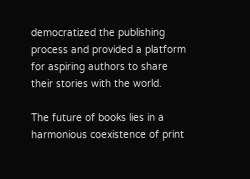democratized the publishing process and provided a platform for aspiring authors to share their stories with the world.

The future of books lies in a harmonious coexistence of print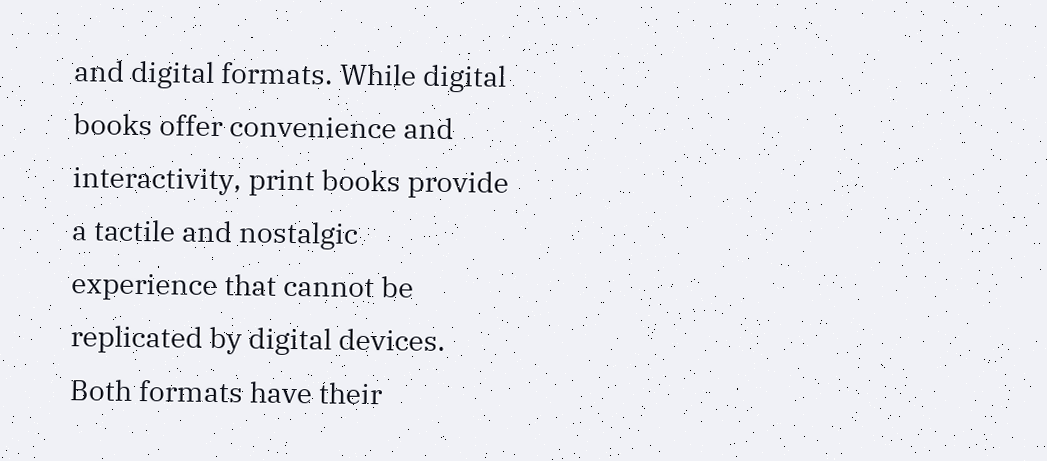and digital formats. While digital books offer convenience and interactivity, print books provide a tactile and nostalgic experience that cannot be replicated by digital devices. Both formats have their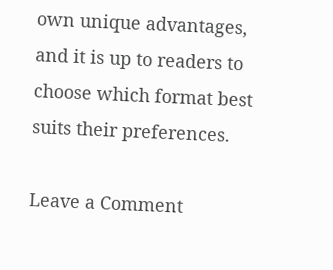own unique advantages, and it is up to readers to choose which format best suits their preferences.

Leave a Comment